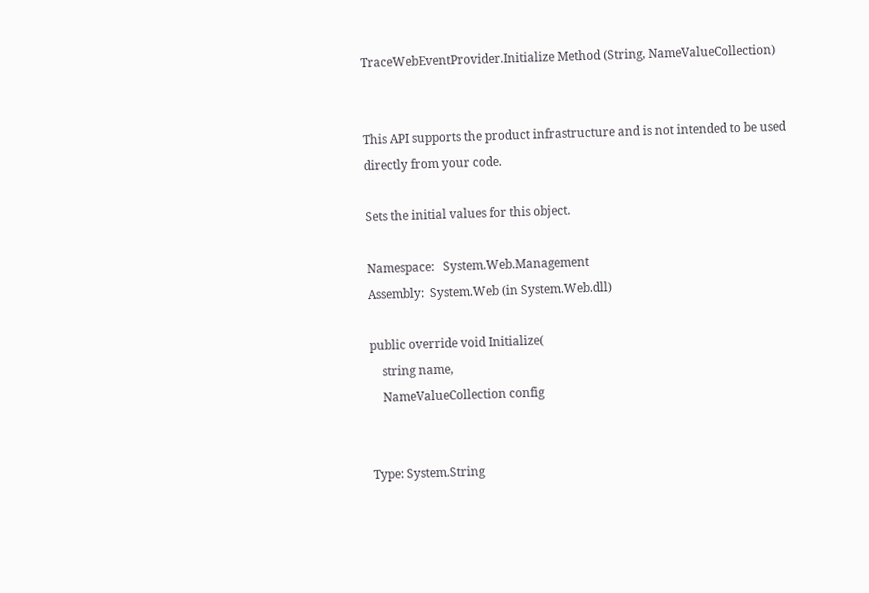TraceWebEventProvider.Initialize Method (String, NameValueCollection)


This API supports the product infrastructure and is not intended to be used directly from your code.

Sets the initial values for this object.

Namespace:   System.Web.Management
Assembly:  System.Web (in System.Web.dll)

public override void Initialize(
    string name,
    NameValueCollection config


Type: System.String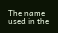The name used in the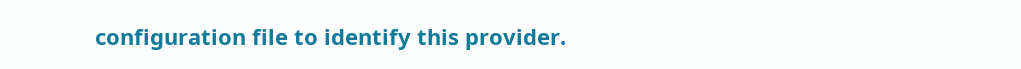configuration file to identify this provider.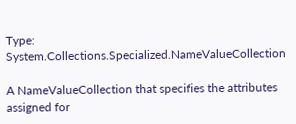Type: System.Collections.Specialized.NameValueCollection

A NameValueCollection that specifies the attributes assigned for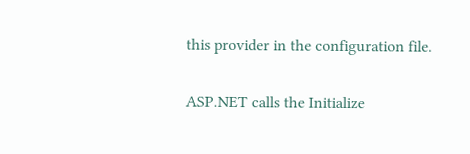this provider in the configuration file.

ASP.NET calls the Initialize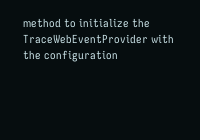method to initialize the TraceWebEventProvider with the configuration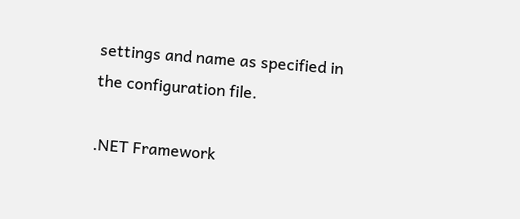settings and name as specified in the configuration file.

.NET Framework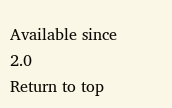Available since 2.0
Return to top